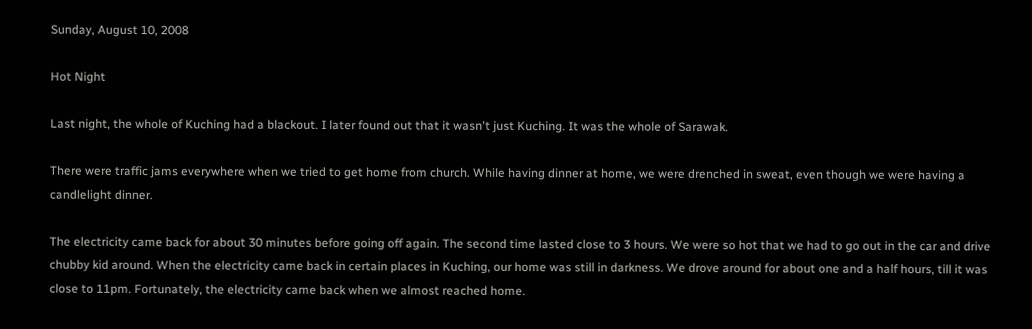Sunday, August 10, 2008

Hot Night

Last night, the whole of Kuching had a blackout. I later found out that it wasn't just Kuching. It was the whole of Sarawak.

There were traffic jams everywhere when we tried to get home from church. While having dinner at home, we were drenched in sweat, even though we were having a candlelight dinner.

The electricity came back for about 30 minutes before going off again. The second time lasted close to 3 hours. We were so hot that we had to go out in the car and drive chubby kid around. When the electricity came back in certain places in Kuching, our home was still in darkness. We drove around for about one and a half hours, till it was close to 11pm. Fortunately, the electricity came back when we almost reached home.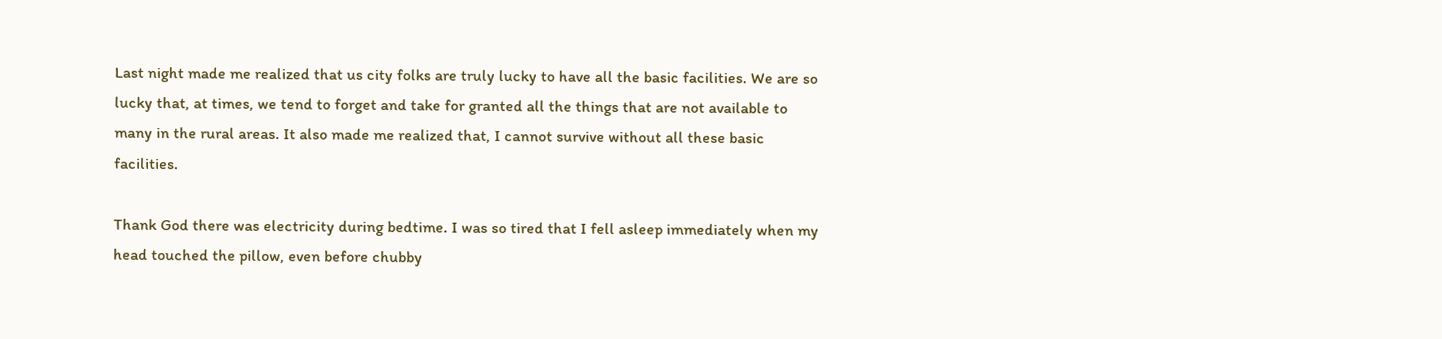Last night made me realized that us city folks are truly lucky to have all the basic facilities. We are so lucky that, at times, we tend to forget and take for granted all the things that are not available to many in the rural areas. It also made me realized that, I cannot survive without all these basic facilities.

Thank God there was electricity during bedtime. I was so tired that I fell asleep immediately when my head touched the pillow, even before chubby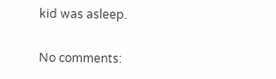kid was asleep.

No comments: